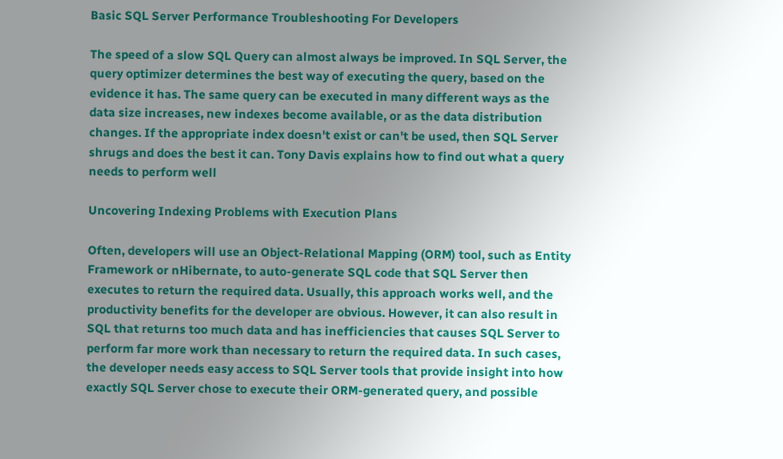Basic SQL Server Performance Troubleshooting For Developers

The speed of a slow SQL Query can almost always be improved. In SQL Server, the query optimizer determines the best way of executing the query, based on the evidence it has. The same query can be executed in many different ways as the data size increases, new indexes become available, or as the data distribution changes. If the appropriate index doesn't exist or can't be used, then SQL Server shrugs and does the best it can. Tony Davis explains how to find out what a query needs to perform well

Uncovering Indexing Problems with Execution Plans

Often, developers will use an Object-Relational Mapping (ORM) tool, such as Entity Framework or nHibernate, to auto-generate SQL code that SQL Server then executes to return the required data. Usually, this approach works well, and the productivity benefits for the developer are obvious. However, it can also result in SQL that returns too much data and has inefficiencies that causes SQL Server to perform far more work than necessary to return the required data. In such cases, the developer needs easy access to SQL Server tools that provide insight into how exactly SQL Server chose to execute their ORM-generated query, and possible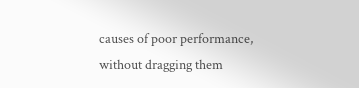causes of poor performance, without dragging them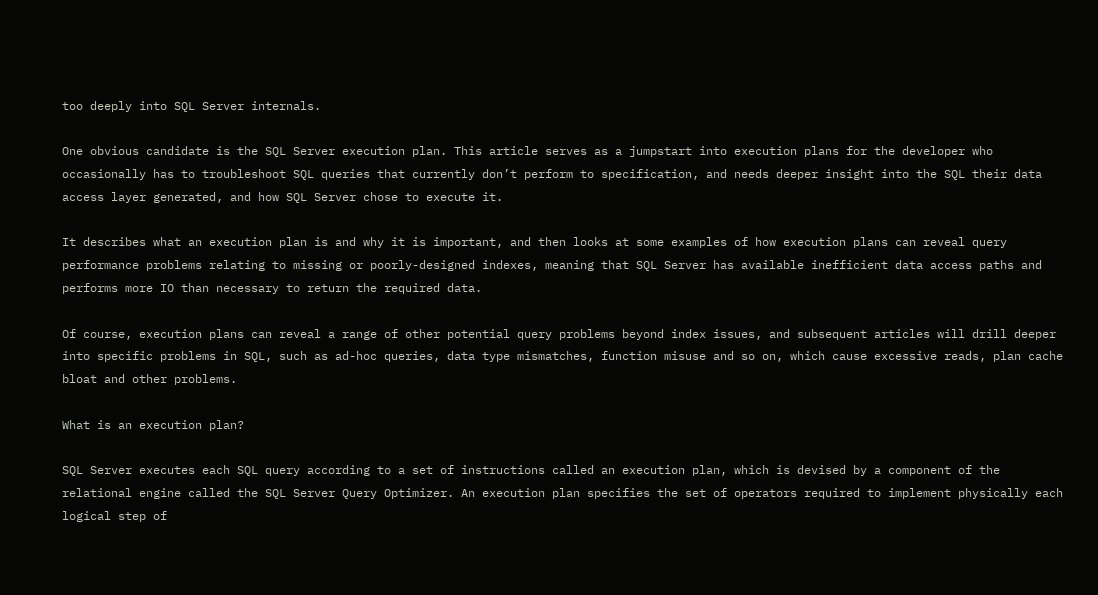too deeply into SQL Server internals.

One obvious candidate is the SQL Server execution plan. This article serves as a jumpstart into execution plans for the developer who occasionally has to troubleshoot SQL queries that currently don’t perform to specification, and needs deeper insight into the SQL their data access layer generated, and how SQL Server chose to execute it.

It describes what an execution plan is and why it is important, and then looks at some examples of how execution plans can reveal query performance problems relating to missing or poorly-designed indexes, meaning that SQL Server has available inefficient data access paths and performs more IO than necessary to return the required data.

Of course, execution plans can reveal a range of other potential query problems beyond index issues, and subsequent articles will drill deeper into specific problems in SQL, such as ad-hoc queries, data type mismatches, function misuse and so on, which cause excessive reads, plan cache bloat and other problems.

What is an execution plan?

SQL Server executes each SQL query according to a set of instructions called an execution plan, which is devised by a component of the relational engine called the SQL Server Query Optimizer. An execution plan specifies the set of operators required to implement physically each logical step of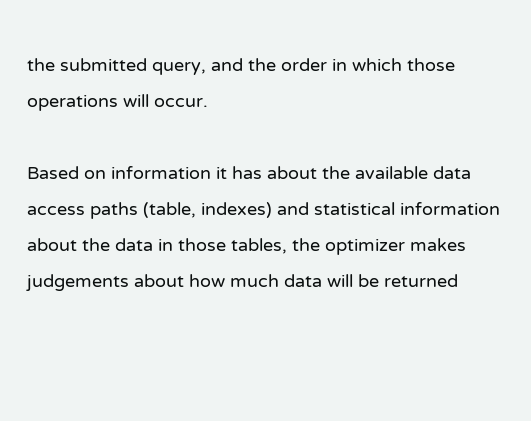the submitted query, and the order in which those operations will occur.

Based on information it has about the available data access paths (table, indexes) and statistical information about the data in those tables, the optimizer makes judgements about how much data will be returned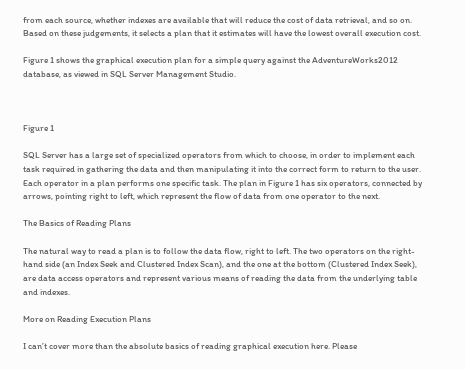from each source, whether indexes are available that will reduce the cost of data retrieval, and so on. Based on these judgements, it selects a plan that it estimates will have the lowest overall execution cost.

Figure 1 shows the graphical execution plan for a simple query against the AdventureWorks2012 database, as viewed in SQL Server Management Studio.



Figure 1

SQL Server has a large set of specialized operators from which to choose, in order to implement each task required in gathering the data and then manipulating it into the correct form to return to the user. Each operator in a plan performs one specific task. The plan in Figure 1 has six operators, connected by arrows, pointing right to left, which represent the flow of data from one operator to the next.

The Basics of Reading Plans

The natural way to read a plan is to follow the data flow, right to left. The two operators on the right-hand side (an Index Seek and Clustered Index Scan), and the one at the bottom (Clustered Index Seek), are data access operators and represent various means of reading the data from the underlying table and indexes.

More on Reading Execution Plans

I can’t cover more than the absolute basics of reading graphical execution here. Please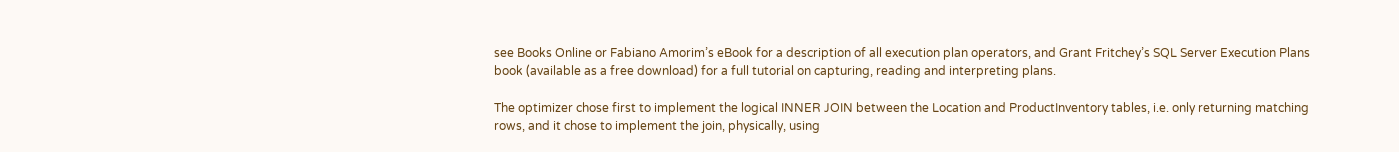see Books Online or Fabiano Amorim’s eBook for a description of all execution plan operators, and Grant Fritchey’s SQL Server Execution Plans book (available as a free download) for a full tutorial on capturing, reading and interpreting plans.

The optimizer chose first to implement the logical INNER JOIN between the Location and ProductInventory tables, i.e. only returning matching rows, and it chose to implement the join, physically, using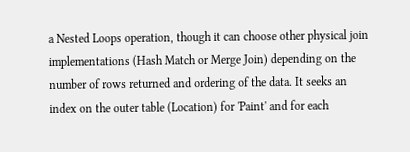a Nested Loops operation, though it can choose other physical join implementations (Hash Match or Merge Join) depending on the number of rows returned and ordering of the data. It seeks an index on the outer table (Location) for 'Paint' and for each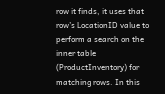row it finds, it uses that row’s LocationID value to perform a search on the inner table (ProductInventory) for matching rows. In this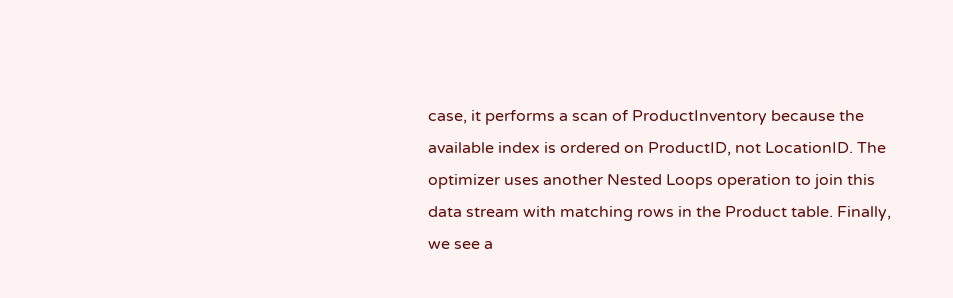case, it performs a scan of ProductInventory because the available index is ordered on ProductID, not LocationID. The optimizer uses another Nested Loops operation to join this data stream with matching rows in the Product table. Finally, we see a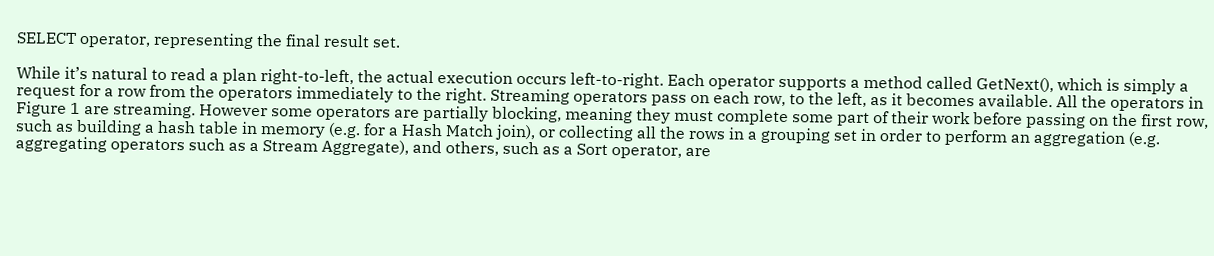SELECT operator, representing the final result set.

While it’s natural to read a plan right-to-left, the actual execution occurs left-to-right. Each operator supports a method called GetNext(), which is simply a request for a row from the operators immediately to the right. Streaming operators pass on each row, to the left, as it becomes available. All the operators in Figure 1 are streaming. However some operators are partially blocking, meaning they must complete some part of their work before passing on the first row, such as building a hash table in memory (e.g. for a Hash Match join), or collecting all the rows in a grouping set in order to perform an aggregation (e.g. aggregating operators such as a Stream Aggregate), and others, such as a Sort operator, are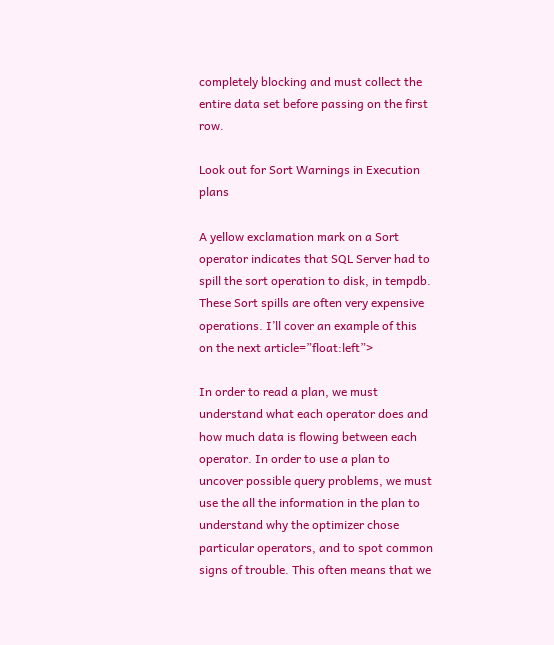completely blocking and must collect the entire data set before passing on the first row.

Look out for Sort Warnings in Execution plans

A yellow exclamation mark on a Sort operator indicates that SQL Server had to spill the sort operation to disk, in tempdb. These Sort spills are often very expensive operations. I’ll cover an example of this on the next article=”float:left”>

In order to read a plan, we must understand what each operator does and how much data is flowing between each operator. In order to use a plan to uncover possible query problems, we must use the all the information in the plan to understand why the optimizer chose particular operators, and to spot common signs of trouble. This often means that we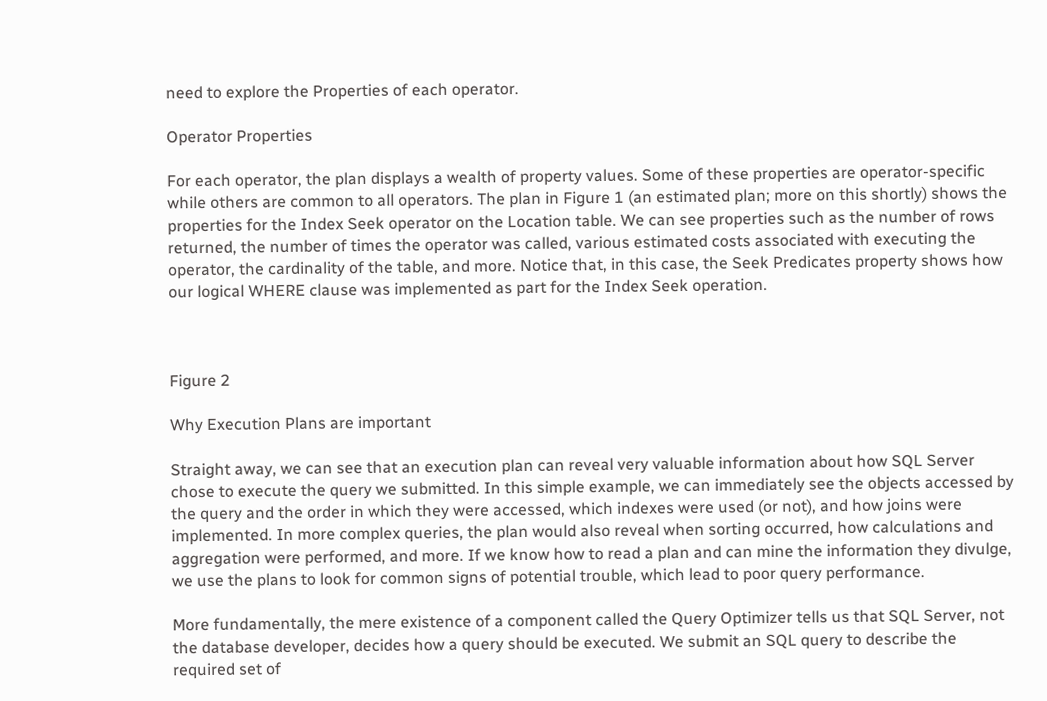need to explore the Properties of each operator.

Operator Properties

For each operator, the plan displays a wealth of property values. Some of these properties are operator-specific while others are common to all operators. The plan in Figure 1 (an estimated plan; more on this shortly) shows the properties for the Index Seek operator on the Location table. We can see properties such as the number of rows returned, the number of times the operator was called, various estimated costs associated with executing the operator, the cardinality of the table, and more. Notice that, in this case, the Seek Predicates property shows how our logical WHERE clause was implemented as part for the Index Seek operation.



Figure 2

Why Execution Plans are important

Straight away, we can see that an execution plan can reveal very valuable information about how SQL Server chose to execute the query we submitted. In this simple example, we can immediately see the objects accessed by the query and the order in which they were accessed, which indexes were used (or not), and how joins were implemented. In more complex queries, the plan would also reveal when sorting occurred, how calculations and aggregation were performed, and more. If we know how to read a plan and can mine the information they divulge, we use the plans to look for common signs of potential trouble, which lead to poor query performance.

More fundamentally, the mere existence of a component called the Query Optimizer tells us that SQL Server, not the database developer, decides how a query should be executed. We submit an SQL query to describe the required set of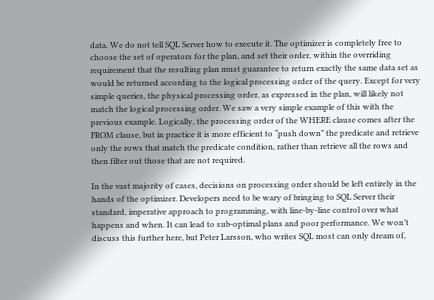data. We do not tell SQL Server how to execute it. The optimizer is completely free to choose the set of operators for the plan, and set their order, within the overriding requirement that the resulting plan must guarantee to return exactly the same data set as would be returned according to the logical processing order of the query. Except for very simple queries, the physical processing order, as expressed in the plan, will likely not match the logical processing order. We saw a very simple example of this with the previous example. Logically, the processing order of the WHERE clause comes after the FROM clause, but in practice it is more efficient to “push down” the predicate and retrieve only the rows that match the predicate condition, rather than retrieve all the rows and then filter out those that are not required.

In the vast majority of cases, decisions on processing order should be left entirely in the hands of the optimizer. Developers need to be wary of bringing to SQL Server their standard, imperative approach to programming, with line-by-line control over what happens and when. It can lead to sub-optimal plans and poor performance. We won’t discuss this further here, but Peter Larsson, who writes SQL most can only dream of,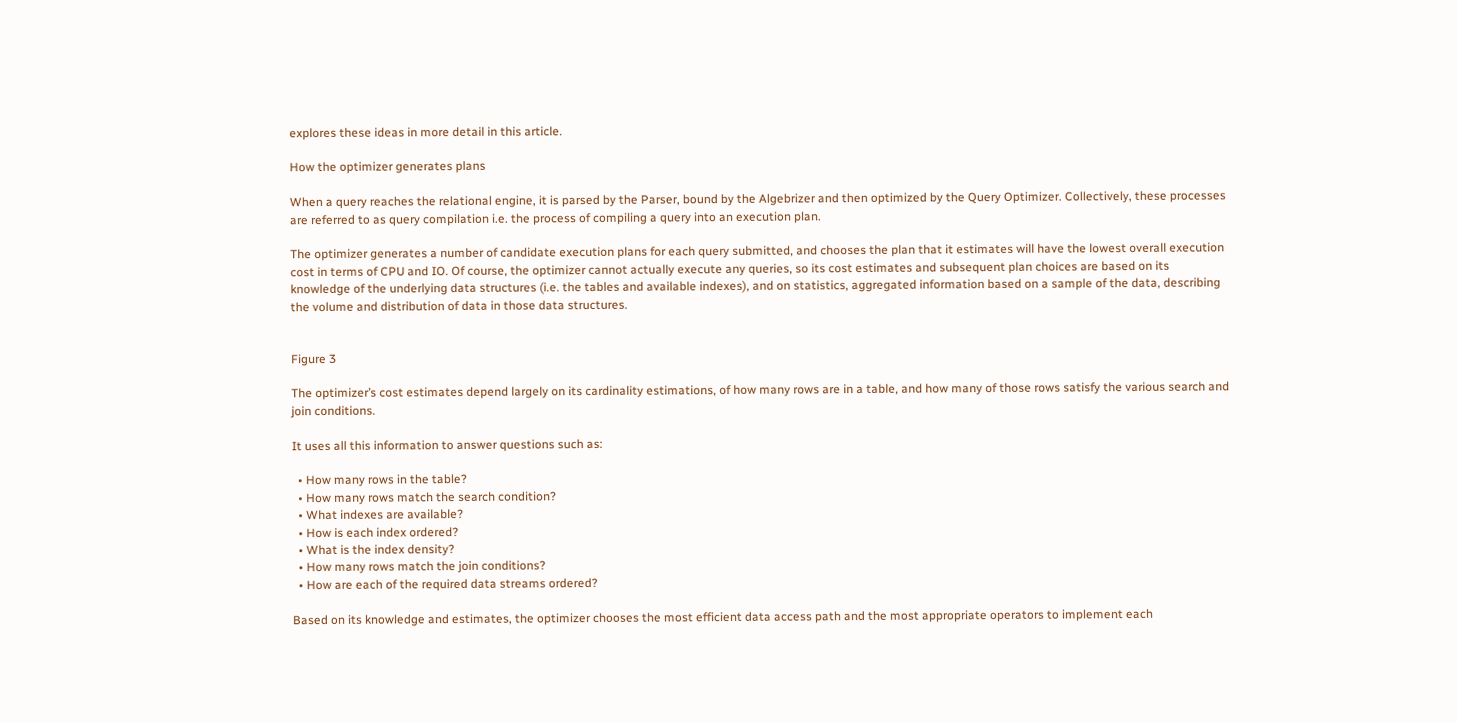explores these ideas in more detail in this article.

How the optimizer generates plans

When a query reaches the relational engine, it is parsed by the Parser, bound by the Algebrizer and then optimized by the Query Optimizer. Collectively, these processes are referred to as query compilation i.e. the process of compiling a query into an execution plan.

The optimizer generates a number of candidate execution plans for each query submitted, and chooses the plan that it estimates will have the lowest overall execution cost in terms of CPU and IO. Of course, the optimizer cannot actually execute any queries, so its cost estimates and subsequent plan choices are based on its knowledge of the underlying data structures (i.e. the tables and available indexes), and on statistics, aggregated information based on a sample of the data, describing the volume and distribution of data in those data structures.


Figure 3

The optimizer’s cost estimates depend largely on its cardinality estimations, of how many rows are in a table, and how many of those rows satisfy the various search and join conditions.

It uses all this information to answer questions such as:

  • How many rows in the table?
  • How many rows match the search condition?
  • What indexes are available?
  • How is each index ordered?
  • What is the index density?
  • How many rows match the join conditions?
  • How are each of the required data streams ordered?

Based on its knowledge and estimates, the optimizer chooses the most efficient data access path and the most appropriate operators to implement each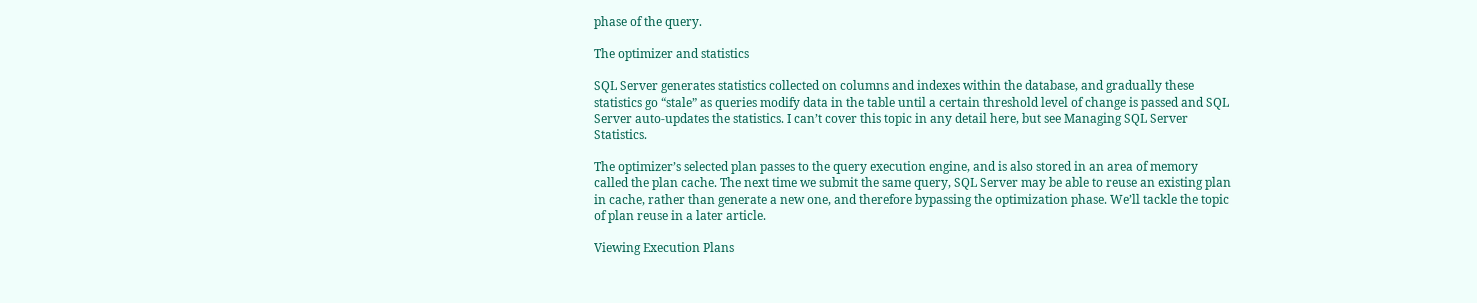phase of the query.

The optimizer and statistics

SQL Server generates statistics collected on columns and indexes within the database, and gradually these statistics go “stale” as queries modify data in the table until a certain threshold level of change is passed and SQL Server auto-updates the statistics. I can’t cover this topic in any detail here, but see Managing SQL Server Statistics.

The optimizer’s selected plan passes to the query execution engine, and is also stored in an area of memory called the plan cache. The next time we submit the same query, SQL Server may be able to reuse an existing plan in cache, rather than generate a new one, and therefore bypassing the optimization phase. We’ll tackle the topic of plan reuse in a later article.

Viewing Execution Plans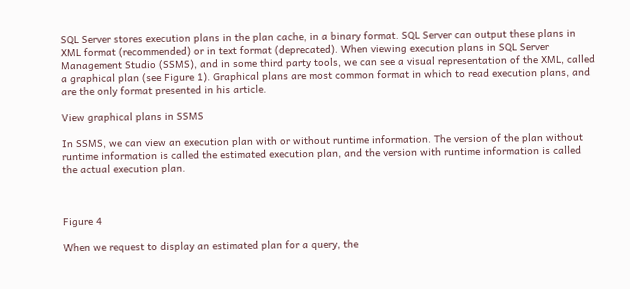SQL Server stores execution plans in the plan cache, in a binary format. SQL Server can output these plans in XML format (recommended) or in text format (deprecated). When viewing execution plans in SQL Server Management Studio (SSMS), and in some third party tools, we can see a visual representation of the XML, called a graphical plan (see Figure 1). Graphical plans are most common format in which to read execution plans, and are the only format presented in his article.

View graphical plans in SSMS

In SSMS, we can view an execution plan with or without runtime information. The version of the plan without runtime information is called the estimated execution plan, and the version with runtime information is called the actual execution plan.



Figure 4

When we request to display an estimated plan for a query, the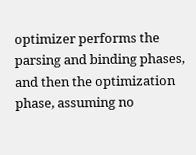optimizer performs the parsing and binding phases, and then the optimization phase, assuming no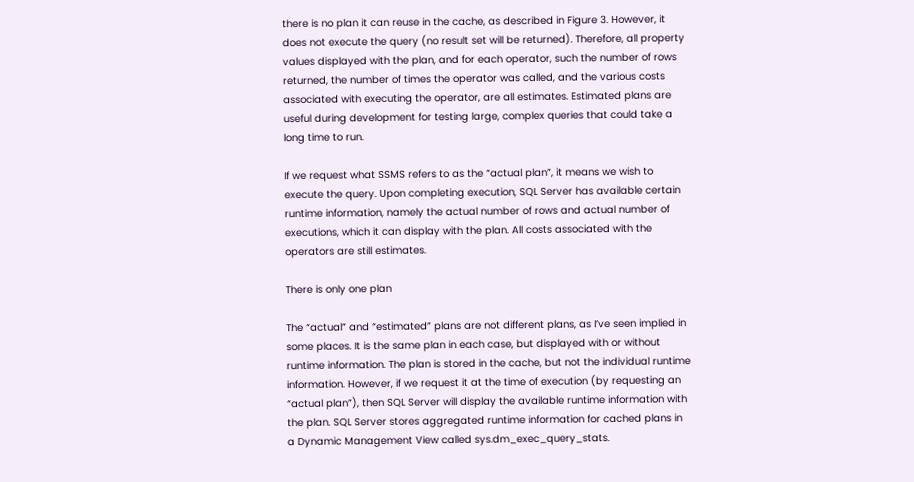there is no plan it can reuse in the cache, as described in Figure 3. However, it does not execute the query (no result set will be returned). Therefore, all property values displayed with the plan, and for each operator, such the number of rows returned, the number of times the operator was called, and the various costs associated with executing the operator, are all estimates. Estimated plans are useful during development for testing large, complex queries that could take a long time to run.

If we request what SSMS refers to as the “actual plan”, it means we wish to execute the query. Upon completing execution, SQL Server has available certain runtime information, namely the actual number of rows and actual number of executions, which it can display with the plan. All costs associated with the operators are still estimates.

There is only one plan

The “actual” and “estimated” plans are not different plans, as I’ve seen implied in some places. It is the same plan in each case, but displayed with or without runtime information. The plan is stored in the cache, but not the individual runtime information. However, if we request it at the time of execution (by requesting an “actual plan”), then SQL Server will display the available runtime information with the plan. SQL Server stores aggregated runtime information for cached plans in a Dynamic Management View called sys.dm_exec_query_stats.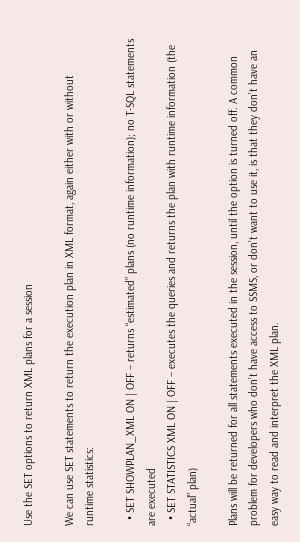Use the SET options to return XML plans for a session

We can use SET statements to return the execution plan in XML format, again either with or without runtime statistics:

  • SET SHOWPLAN_XML ON | OFF – returns “estimated” plans (no runtime information); no T-SQL statements are executed
  • SET STATISTICS XML ON | OFF – executes the queries and returns the plan with runtime information (the “actual” plan)

Plans will be returned for all statements executed in the session, until the option is turned off. A common problem for developers who don’t have access to SSMS, or don’t want to use it, is that they don’t have an easy way to read and interpret the XML plan.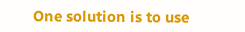One solution is to use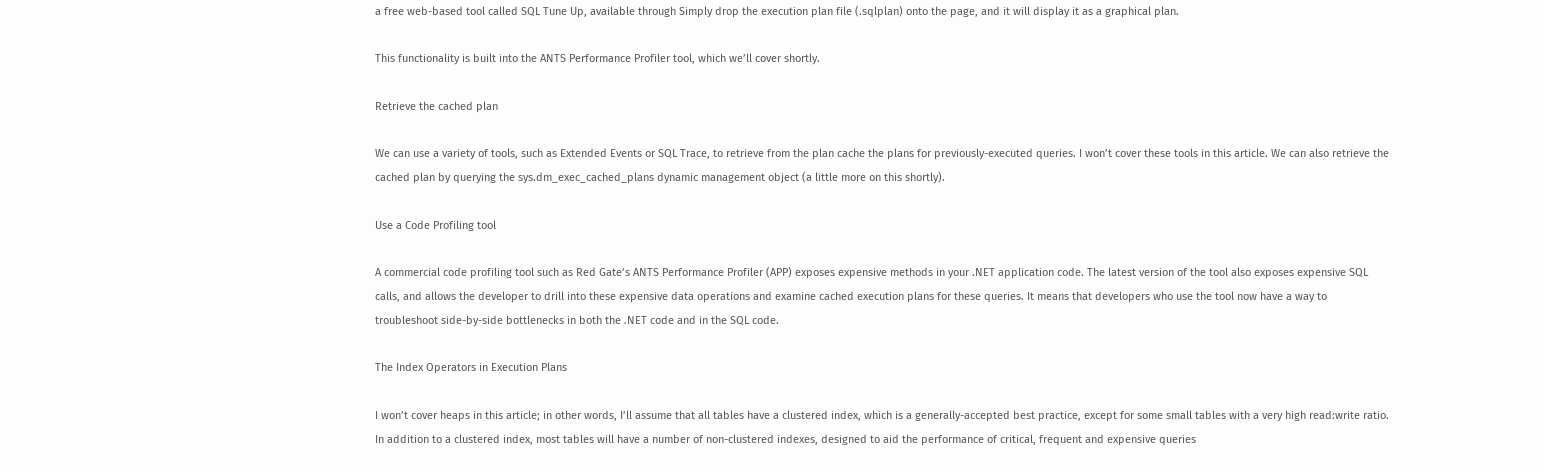a free web-based tool called SQL Tune Up, available through Simply drop the execution plan file (.sqlplan) onto the page, and it will display it as a graphical plan.

This functionality is built into the ANTS Performance Profiler tool, which we’ll cover shortly.

Retrieve the cached plan

We can use a variety of tools, such as Extended Events or SQL Trace, to retrieve from the plan cache the plans for previously-executed queries. I won’t cover these tools in this article. We can also retrieve the cached plan by querying the sys.dm_exec_cached_plans dynamic management object (a little more on this shortly).

Use a Code Profiling tool

A commercial code profiling tool such as Red Gate’s ANTS Performance Profiler (APP) exposes expensive methods in your .NET application code. The latest version of the tool also exposes expensive SQL calls, and allows the developer to drill into these expensive data operations and examine cached execution plans for these queries. It means that developers who use the tool now have a way to troubleshoot side-by-side bottlenecks in both the .NET code and in the SQL code.

The Index Operators in Execution Plans

I won’t cover heaps in this article; in other words, I’ll assume that all tables have a clustered index, which is a generally-accepted best practice, except for some small tables with a very high read:write ratio. In addition to a clustered index, most tables will have a number of non-clustered indexes, designed to aid the performance of critical, frequent and expensive queries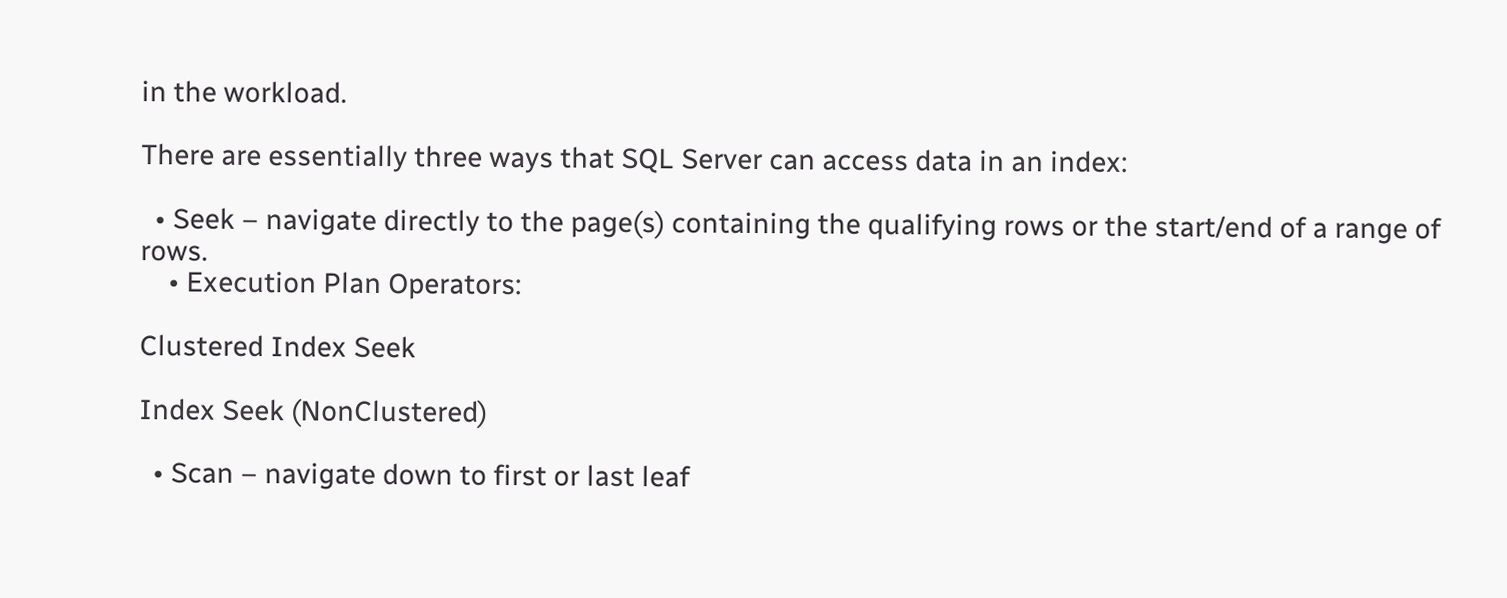in the workload.

There are essentially three ways that SQL Server can access data in an index:

  • Seek – navigate directly to the page(s) containing the qualifying rows or the start/end of a range of rows.
    • Execution Plan Operators:

Clustered Index Seek

Index Seek (NonClustered)

  • Scan – navigate down to first or last leaf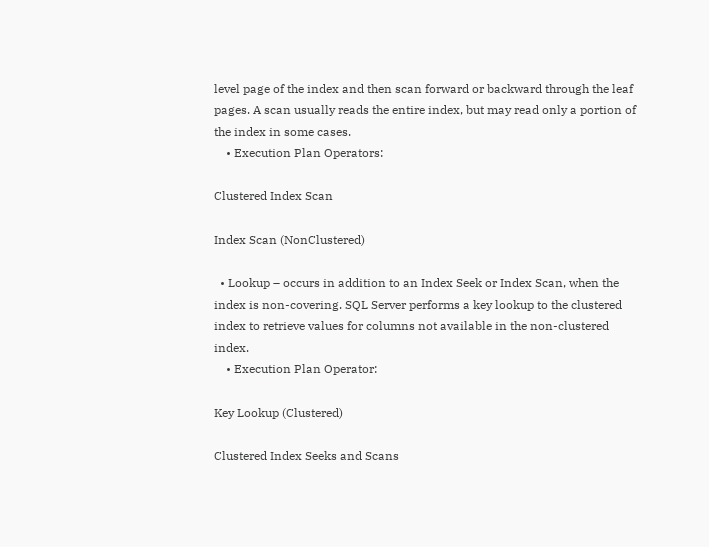level page of the index and then scan forward or backward through the leaf pages. A scan usually reads the entire index, but may read only a portion of the index in some cases.
    • Execution Plan Operators:

Clustered Index Scan

Index Scan (NonClustered)

  • Lookup – occurs in addition to an Index Seek or Index Scan, when the index is non-covering. SQL Server performs a key lookup to the clustered index to retrieve values for columns not available in the non-clustered index.
    • Execution Plan Operator:

Key Lookup (Clustered)

Clustered Index Seeks and Scans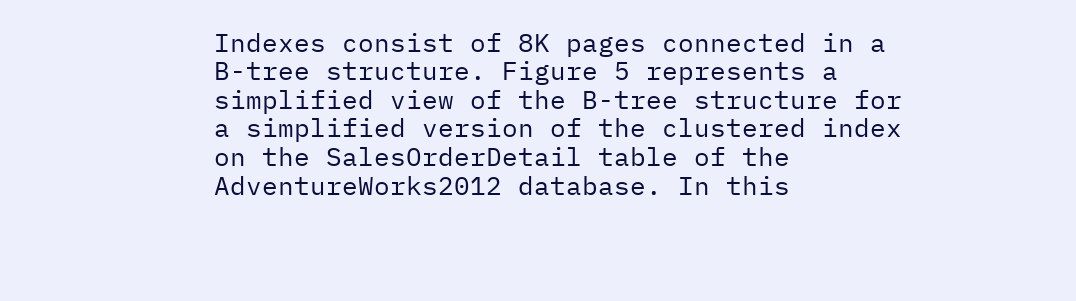Indexes consist of 8K pages connected in a B-tree structure. Figure 5 represents a simplified view of the B-tree structure for a simplified version of the clustered index on the SalesOrderDetail table of the AdventureWorks2012 database. In this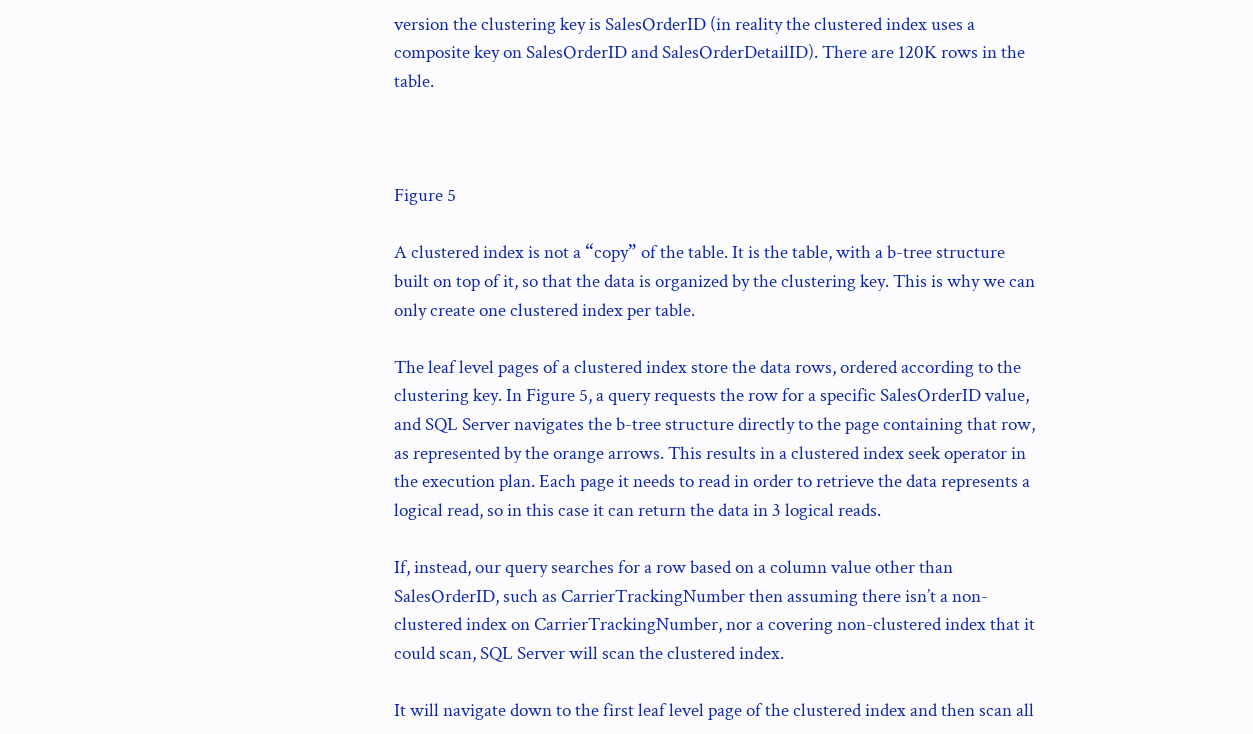version the clustering key is SalesOrderID (in reality the clustered index uses a composite key on SalesOrderID and SalesOrderDetailID). There are 120K rows in the table.



Figure 5

A clustered index is not a “copy” of the table. It is the table, with a b-tree structure built on top of it, so that the data is organized by the clustering key. This is why we can only create one clustered index per table.

The leaf level pages of a clustered index store the data rows, ordered according to the clustering key. In Figure 5, a query requests the row for a specific SalesOrderID value, and SQL Server navigates the b-tree structure directly to the page containing that row, as represented by the orange arrows. This results in a clustered index seek operator in the execution plan. Each page it needs to read in order to retrieve the data represents a logical read, so in this case it can return the data in 3 logical reads.

If, instead, our query searches for a row based on a column value other than SalesOrderID, such as CarrierTrackingNumber then assuming there isn’t a non-clustered index on CarrierTrackingNumber, nor a covering non-clustered index that it could scan, SQL Server will scan the clustered index.

It will navigate down to the first leaf level page of the clustered index and then scan all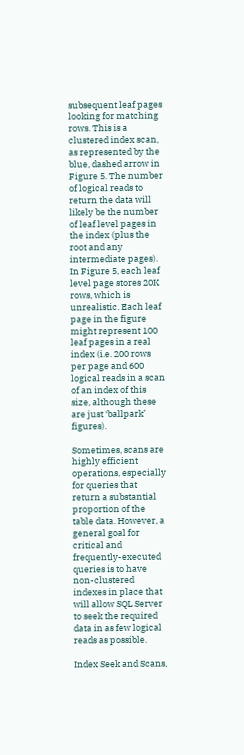subsequent leaf pages looking for matching rows. This is a clustered index scan, as represented by the blue, dashed arrow in Figure 5. The number of logical reads to return the data will likely be the number of leaf level pages in the index (plus the root and any intermediate pages). In Figure 5, each leaf level page stores 20K rows, which is unrealistic. Each leaf page in the figure might represent 100 leaf pages in a real index (i.e. 200 rows per page and 600 logical reads in a scan of an index of this size, although these are just ‘ballpark’ figures).

Sometimes, scans are highly efficient operations, especially for queries that return a substantial proportion of the table data. However, a general goal for critical and frequently-executed queries is to have non-clustered indexes in place that will allow SQL Server to seek the required data in as few logical reads as possible.

Index Seek and Scans,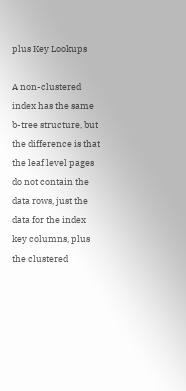plus Key Lookups

A non-clustered index has the same b-tree structure, but the difference is that the leaf level pages do not contain the data rows, just the data for the index key columns, plus the clustered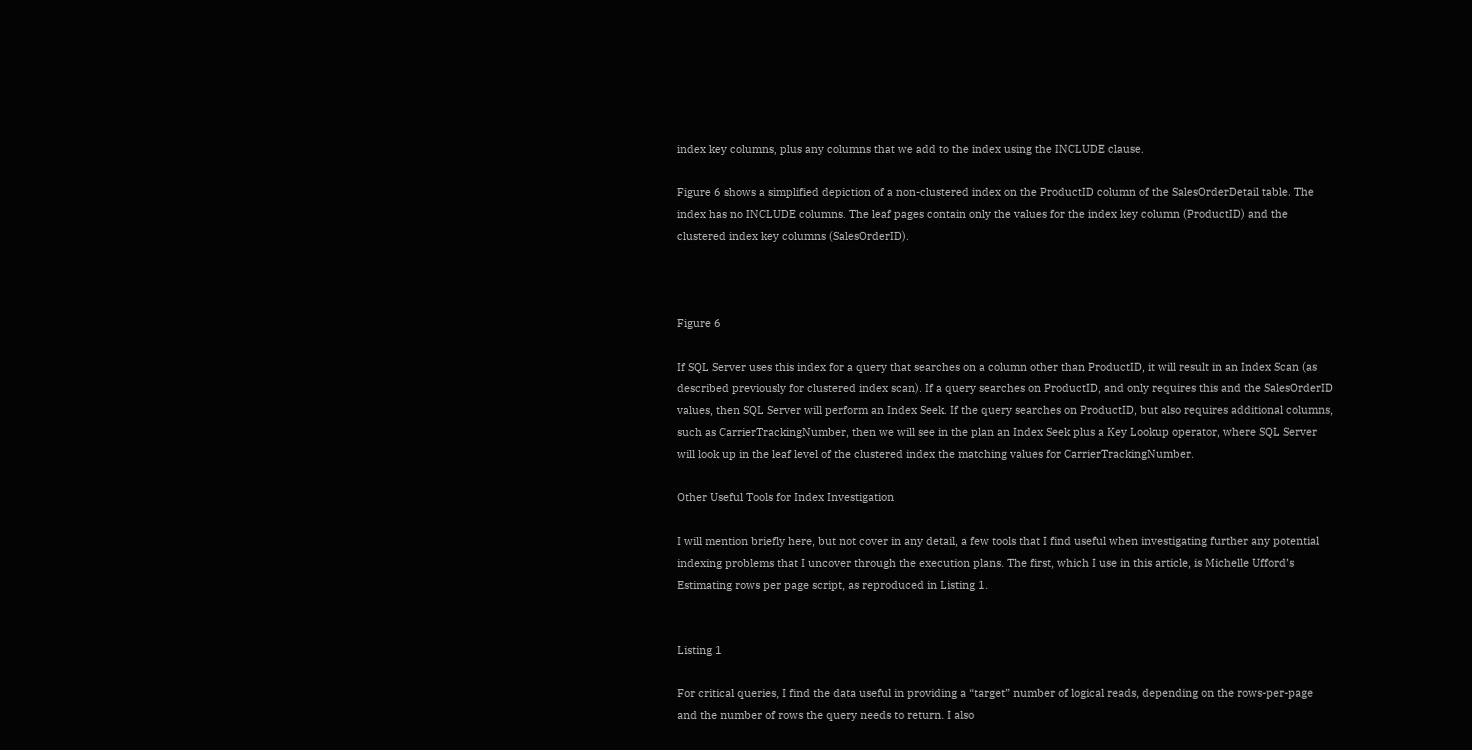index key columns, plus any columns that we add to the index using the INCLUDE clause.

Figure 6 shows a simplified depiction of a non-clustered index on the ProductID column of the SalesOrderDetail table. The index has no INCLUDE columns. The leaf pages contain only the values for the index key column (ProductID) and the clustered index key columns (SalesOrderID).



Figure 6

If SQL Server uses this index for a query that searches on a column other than ProductID, it will result in an Index Scan (as described previously for clustered index scan). If a query searches on ProductID, and only requires this and the SalesOrderID values, then SQL Server will perform an Index Seek. If the query searches on ProductID, but also requires additional columns, such as CarrierTrackingNumber, then we will see in the plan an Index Seek plus a Key Lookup operator, where SQL Server will look up in the leaf level of the clustered index the matching values for CarrierTrackingNumber.

Other Useful Tools for Index Investigation

I will mention briefly here, but not cover in any detail, a few tools that I find useful when investigating further any potential indexing problems that I uncover through the execution plans. The first, which I use in this article, is Michelle Ufford’s Estimating rows per page script, as reproduced in Listing 1.


Listing 1

For critical queries, I find the data useful in providing a “target” number of logical reads, depending on the rows-per-page and the number of rows the query needs to return. I also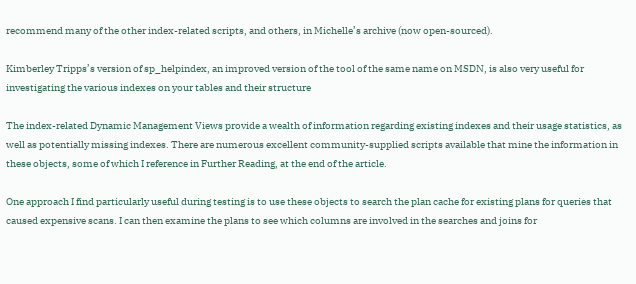recommend many of the other index-related scripts, and others, in Michelle’s archive (now open-sourced).

Kimberley Tripps’s version of sp_helpindex, an improved version of the tool of the same name on MSDN, is also very useful for investigating the various indexes on your tables and their structure

The index-related Dynamic Management Views provide a wealth of information regarding existing indexes and their usage statistics, as well as potentially missing indexes. There are numerous excellent community-supplied scripts available that mine the information in these objects, some of which I reference in Further Reading, at the end of the article.

One approach I find particularly useful during testing is to use these objects to search the plan cache for existing plans for queries that caused expensive scans. I can then examine the plans to see which columns are involved in the searches and joins for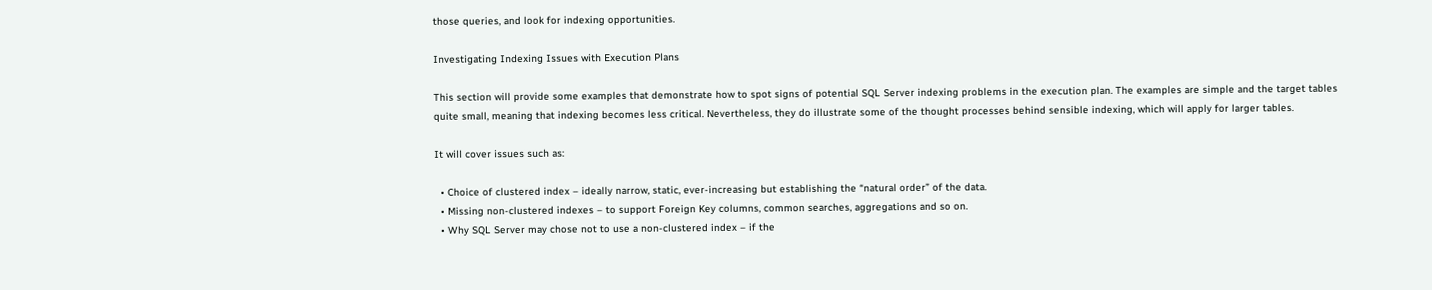those queries, and look for indexing opportunities.

Investigating Indexing Issues with Execution Plans

This section will provide some examples that demonstrate how to spot signs of potential SQL Server indexing problems in the execution plan. The examples are simple and the target tables quite small, meaning that indexing becomes less critical. Nevertheless, they do illustrate some of the thought processes behind sensible indexing, which will apply for larger tables.

It will cover issues such as:

  • Choice of clustered index – ideally narrow, static, ever-increasing but establishing the “natural order” of the data.
  • Missing non-clustered indexes – to support Foreign Key columns, common searches, aggregations and so on.
  • Why SQL Server may chose not to use a non-clustered index – if the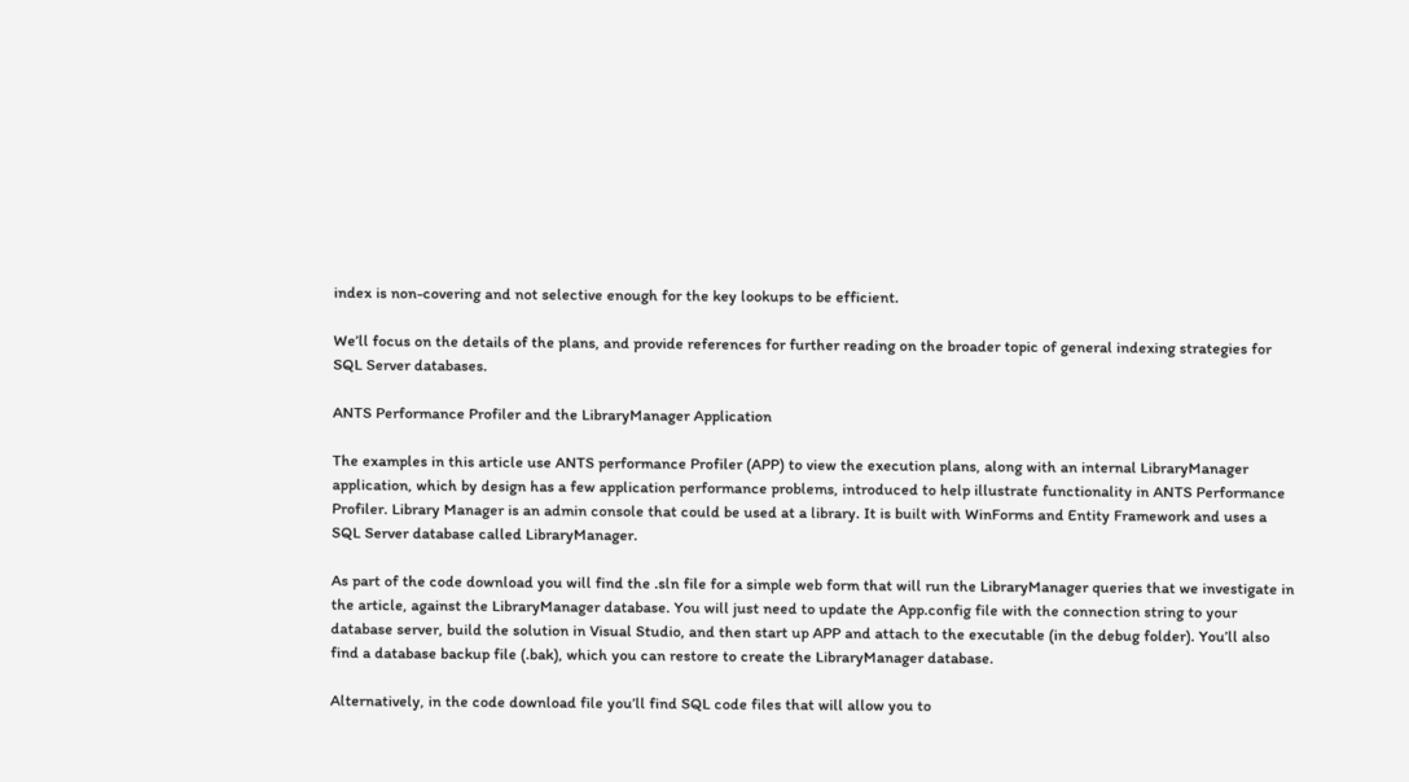index is non-covering and not selective enough for the key lookups to be efficient.

We’ll focus on the details of the plans, and provide references for further reading on the broader topic of general indexing strategies for SQL Server databases.

ANTS Performance Profiler and the LibraryManager Application

The examples in this article use ANTS performance Profiler (APP) to view the execution plans, along with an internal LibraryManager application, which by design has a few application performance problems, introduced to help illustrate functionality in ANTS Performance Profiler. Library Manager is an admin console that could be used at a library. It is built with WinForms and Entity Framework and uses a SQL Server database called LibraryManager.

As part of the code download you will find the .sln file for a simple web form that will run the LibraryManager queries that we investigate in the article, against the LibraryManager database. You will just need to update the App.config file with the connection string to your database server, build the solution in Visual Studio, and then start up APP and attach to the executable (in the debug folder). You’ll also find a database backup file (.bak), which you can restore to create the LibraryManager database.

Alternatively, in the code download file you’ll find SQL code files that will allow you to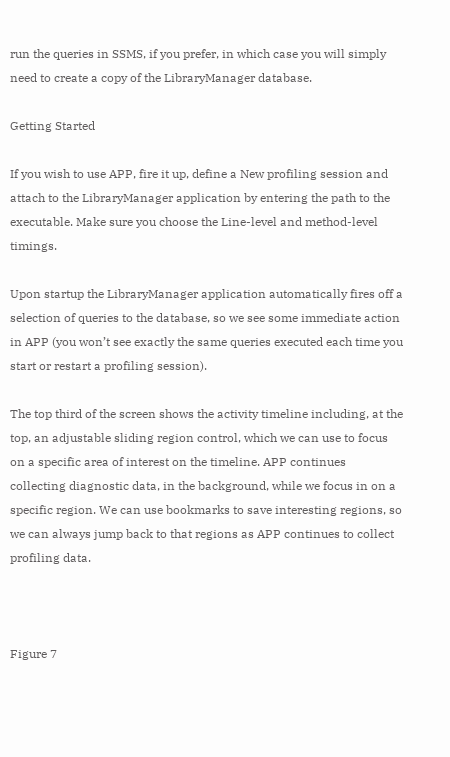run the queries in SSMS, if you prefer, in which case you will simply need to create a copy of the LibraryManager database.

Getting Started

If you wish to use APP, fire it up, define a New profiling session and attach to the LibraryManager application by entering the path to the executable. Make sure you choose the Line-level and method-level timings.

Upon startup the LibraryManager application automatically fires off a selection of queries to the database, so we see some immediate action in APP (you won’t see exactly the same queries executed each time you start or restart a profiling session).

The top third of the screen shows the activity timeline including, at the top, an adjustable sliding region control, which we can use to focus on a specific area of interest on the timeline. APP continues collecting diagnostic data, in the background, while we focus in on a specific region. We can use bookmarks to save interesting regions, so we can always jump back to that regions as APP continues to collect profiling data.



Figure 7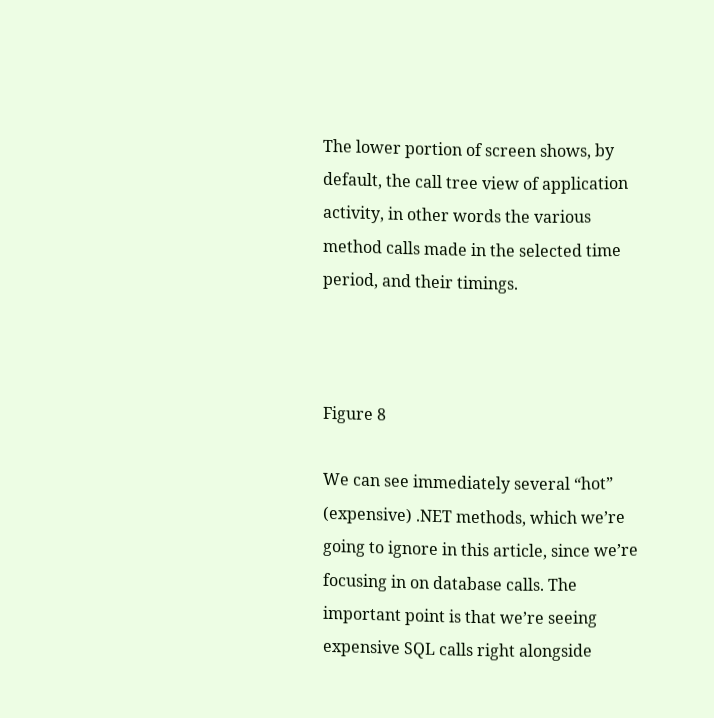The lower portion of screen shows, by default, the call tree view of application activity, in other words the various method calls made in the selected time period, and their timings.



Figure 8

We can see immediately several “hot” (expensive) .NET methods, which we’re going to ignore in this article, since we’re focusing in on database calls. The important point is that we’re seeing expensive SQL calls right alongside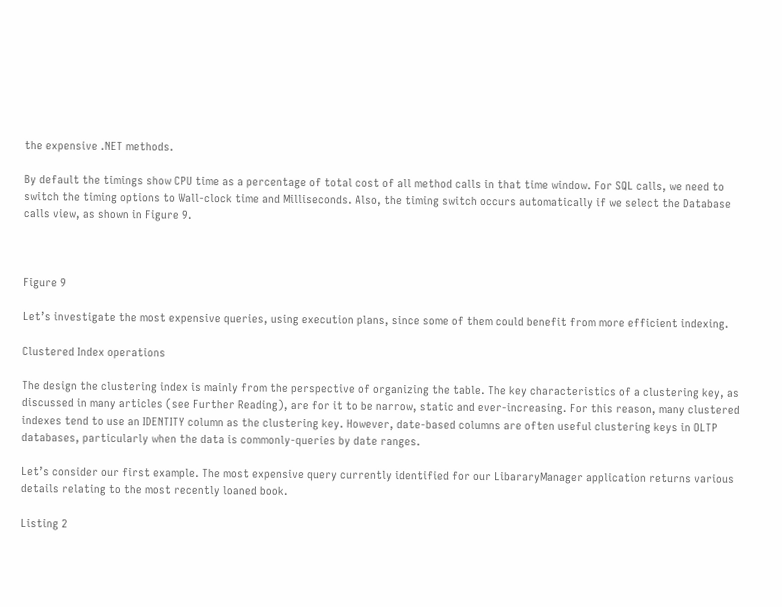the expensive .NET methods.

By default the timings show CPU time as a percentage of total cost of all method calls in that time window. For SQL calls, we need to switch the timing options to Wall-clock time and Milliseconds. Also, the timing switch occurs automatically if we select the Database calls view, as shown in Figure 9.



Figure 9

Let’s investigate the most expensive queries, using execution plans, since some of them could benefit from more efficient indexing.

Clustered Index operations

The design the clustering index is mainly from the perspective of organizing the table. The key characteristics of a clustering key, as discussed in many articles (see Further Reading), are for it to be narrow, static and ever-increasing. For this reason, many clustered indexes tend to use an IDENTITY column as the clustering key. However, date-based columns are often useful clustering keys in OLTP databases, particularly when the data is commonly-queries by date ranges.

Let’s consider our first example. The most expensive query currently identified for our LibararyManager application returns various details relating to the most recently loaned book.

Listing 2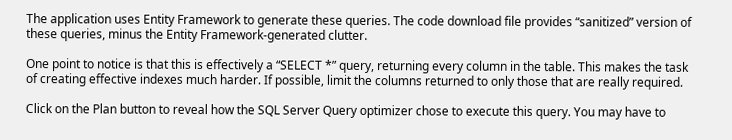The application uses Entity Framework to generate these queries. The code download file provides “sanitized” version of these queries, minus the Entity Framework-generated clutter.

One point to notice is that this is effectively a “SELECT *” query, returning every column in the table. This makes the task of creating effective indexes much harder. If possible, limit the columns returned to only those that are really required.

Click on the Plan button to reveal how the SQL Server Query optimizer chose to execute this query. You may have to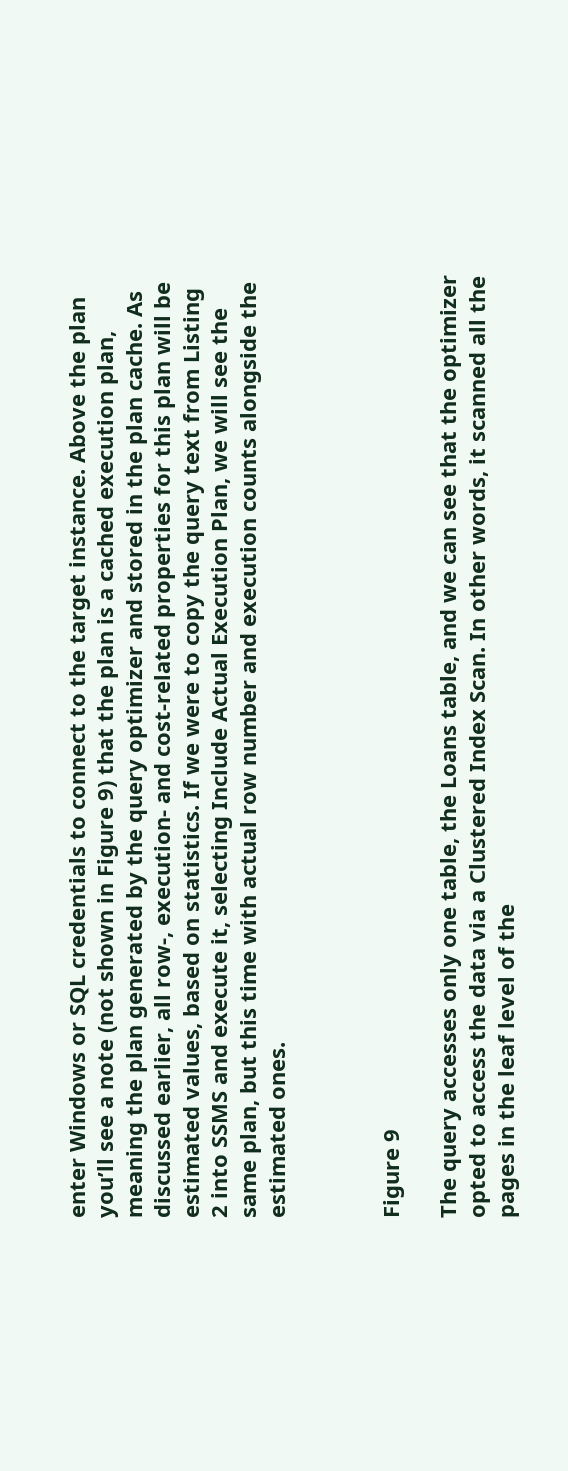enter Windows or SQL credentials to connect to the target instance. Above the plan you’ll see a note (not shown in Figure 9) that the plan is a cached execution plan, meaning the plan generated by the query optimizer and stored in the plan cache. As discussed earlier, all row-, execution- and cost-related properties for this plan will be estimated values, based on statistics. If we were to copy the query text from Listing 2 into SSMS and execute it, selecting Include Actual Execution Plan, we will see the same plan, but this time with actual row number and execution counts alongside the estimated ones.



Figure 9

The query accesses only one table, the Loans table, and we can see that the optimizer opted to access the data via a Clustered Index Scan. In other words, it scanned all the pages in the leaf level of the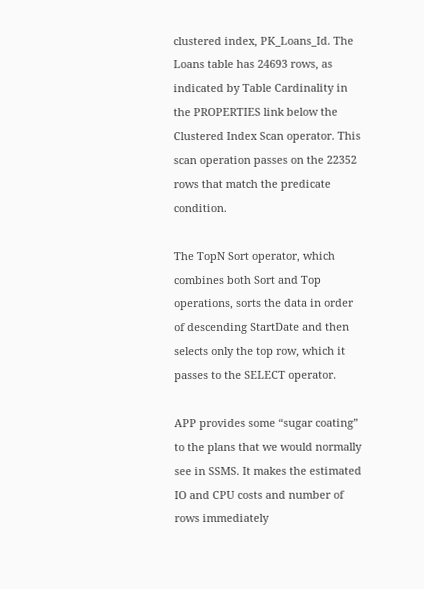clustered index, PK_Loans_Id. The Loans table has 24693 rows, as indicated by Table Cardinality in the PROPERTIES link below the Clustered Index Scan operator. This scan operation passes on the 22352 rows that match the predicate condition.

The TopN Sort operator, which combines both Sort and Top operations, sorts the data in order of descending StartDate and then selects only the top row, which it passes to the SELECT operator.

APP provides some “sugar coating” to the plans that we would normally see in SSMS. It makes the estimated IO and CPU costs and number of rows immediately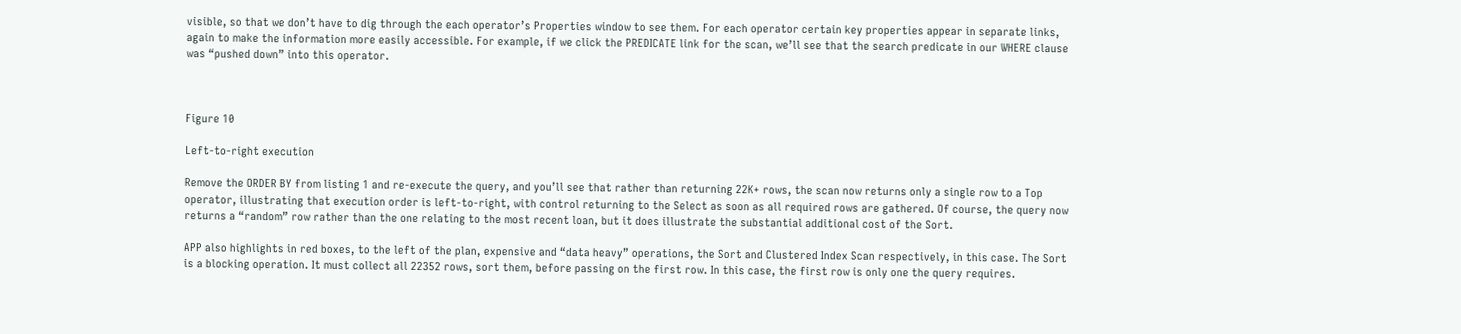visible, so that we don’t have to dig through the each operator’s Properties window to see them. For each operator certain key properties appear in separate links, again to make the information more easily accessible. For example, if we click the PREDICATE link for the scan, we’ll see that the search predicate in our WHERE clause was “pushed down” into this operator.



Figure 10

Left-to-right execution

Remove the ORDER BY from listing 1 and re-execute the query, and you’ll see that rather than returning 22K+ rows, the scan now returns only a single row to a Top operator, illustrating that execution order is left-to-right, with control returning to the Select as soon as all required rows are gathered. Of course, the query now returns a “random” row rather than the one relating to the most recent loan, but it does illustrate the substantial additional cost of the Sort.

APP also highlights in red boxes, to the left of the plan, expensive and “data heavy” operations, the Sort and Clustered Index Scan respectively, in this case. The Sort is a blocking operation. It must collect all 22352 rows, sort them, before passing on the first row. In this case, the first row is only one the query requires.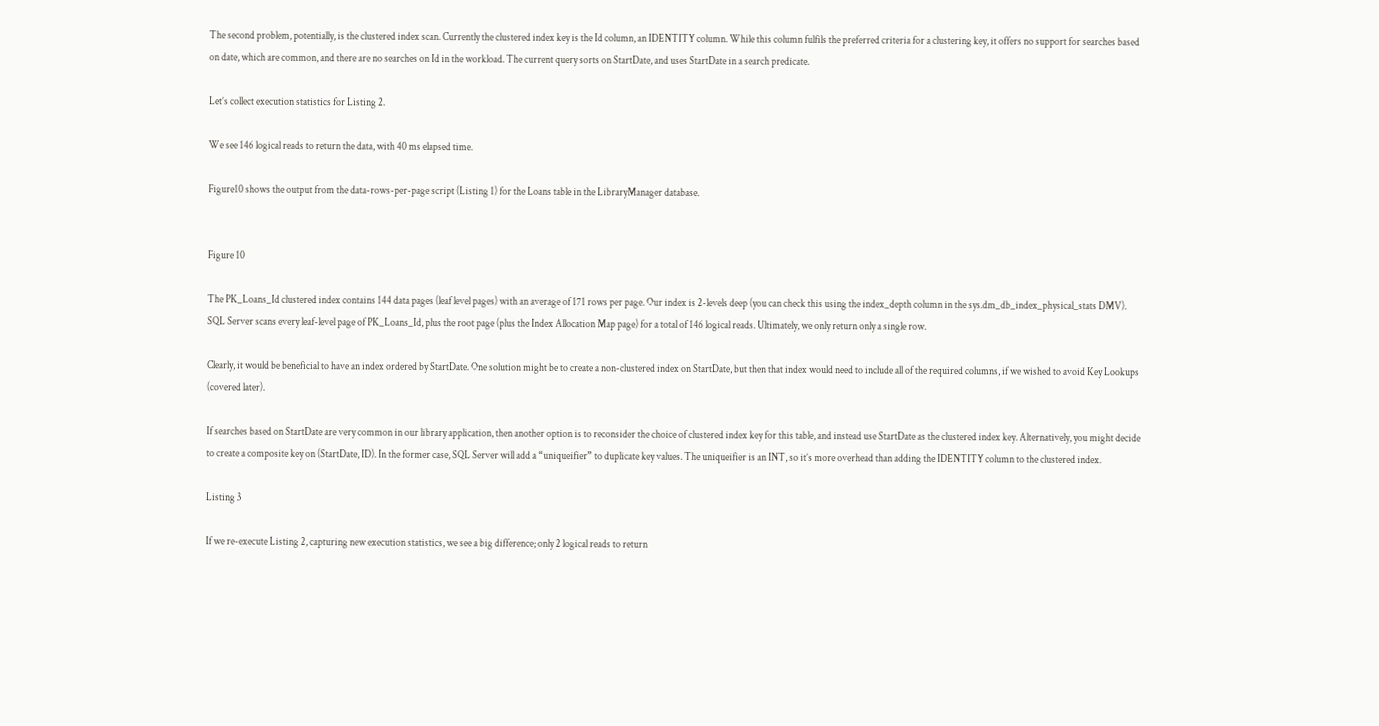The second problem, potentially, is the clustered index scan. Currently the clustered index key is the Id column, an IDENTITY column. While this column fulfils the preferred criteria for a clustering key, it offers no support for searches based on date, which are common, and there are no searches on Id in the workload. The current query sorts on StartDate, and uses StartDate in a search predicate.

Let’s collect execution statistics for Listing 2.

We see 146 logical reads to return the data, with 40 ms elapsed time.

Figure10 shows the output from the data-rows-per-page script (Listing 1) for the Loans table in the LibraryManager database.


Figure 10

The PK_Loans_Id clustered index contains 144 data pages (leaf level pages) with an average of 171 rows per page. Our index is 2-levels deep (you can check this using the index_depth column in the sys.dm_db_index_physical_stats DMV). SQL Server scans every leaf-level page of PK_Loans_Id, plus the root page (plus the Index Allocation Map page) for a total of 146 logical reads. Ultimately, we only return only a single row.

Clearly, it would be beneficial to have an index ordered by StartDate. One solution might be to create a non-clustered index on StartDate, but then that index would need to include all of the required columns, if we wished to avoid Key Lookups (covered later).

If searches based on StartDate are very common in our library application, then another option is to reconsider the choice of clustered index key for this table, and instead use StartDate as the clustered index key. Alternatively, you might decide to create a composite key on (StartDate, ID). In the former case, SQL Server will add a “uniqueifier” to duplicate key values. The uniqueifier is an INT, so it’s more overhead than adding the IDENTITY column to the clustered index.

Listing 3

If we re-execute Listing 2, capturing new execution statistics, we see a big difference; only 2 logical reads to return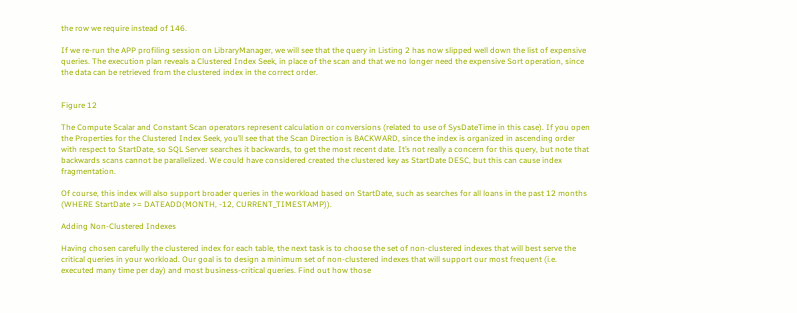the row we require instead of 146.

If we re-run the APP profiling session on LibraryManager, we will see that the query in Listing 2 has now slipped well down the list of expensive queries. The execution plan reveals a Clustered Index Seek, in place of the scan and that we no longer need the expensive Sort operation, since the data can be retrieved from the clustered index in the correct order.


Figure 12

The Compute Scalar and Constant Scan operators represent calculation or conversions (related to use of SysDateTime in this case). If you open the Properties for the Clustered Index Seek, you’ll see that the Scan Direction is BACKWARD, since the index is organized in ascending order with respect to StartDate, so SQL Server searches it backwards, to get the most recent date. It’s not really a concern for this query, but note that backwards scans cannot be parallelized. We could have considered created the clustered key as StartDate DESC, but this can cause index fragmentation.

Of course, this index will also support broader queries in the workload based on StartDate, such as searches for all loans in the past 12 months (WHERE StartDate >= DATEADD(MONTH, -12, CURRENT_TIMESTAMP)).

Adding Non-Clustered Indexes

Having chosen carefully the clustered index for each table, the next task is to choose the set of non-clustered indexes that will best serve the critical queries in your workload. Our goal is to design a minimum set of non-clustered indexes that will support our most frequent (i.e. executed many time per day) and most business-critical queries. Find out how those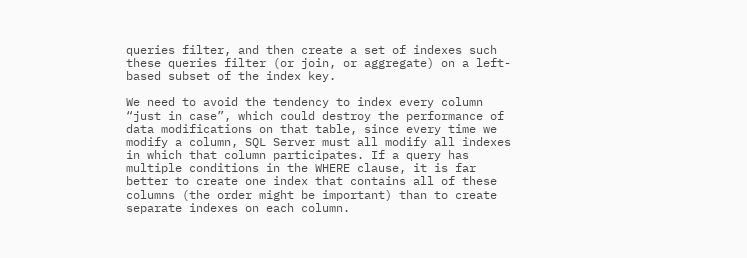queries filter, and then create a set of indexes such these queries filter (or join, or aggregate) on a left-based subset of the index key.

We need to avoid the tendency to index every column “just in case”, which could destroy the performance of data modifications on that table, since every time we modify a column, SQL Server must all modify all indexes in which that column participates. If a query has multiple conditions in the WHERE clause, it is far better to create one index that contains all of these columns (the order might be important) than to create separate indexes on each column.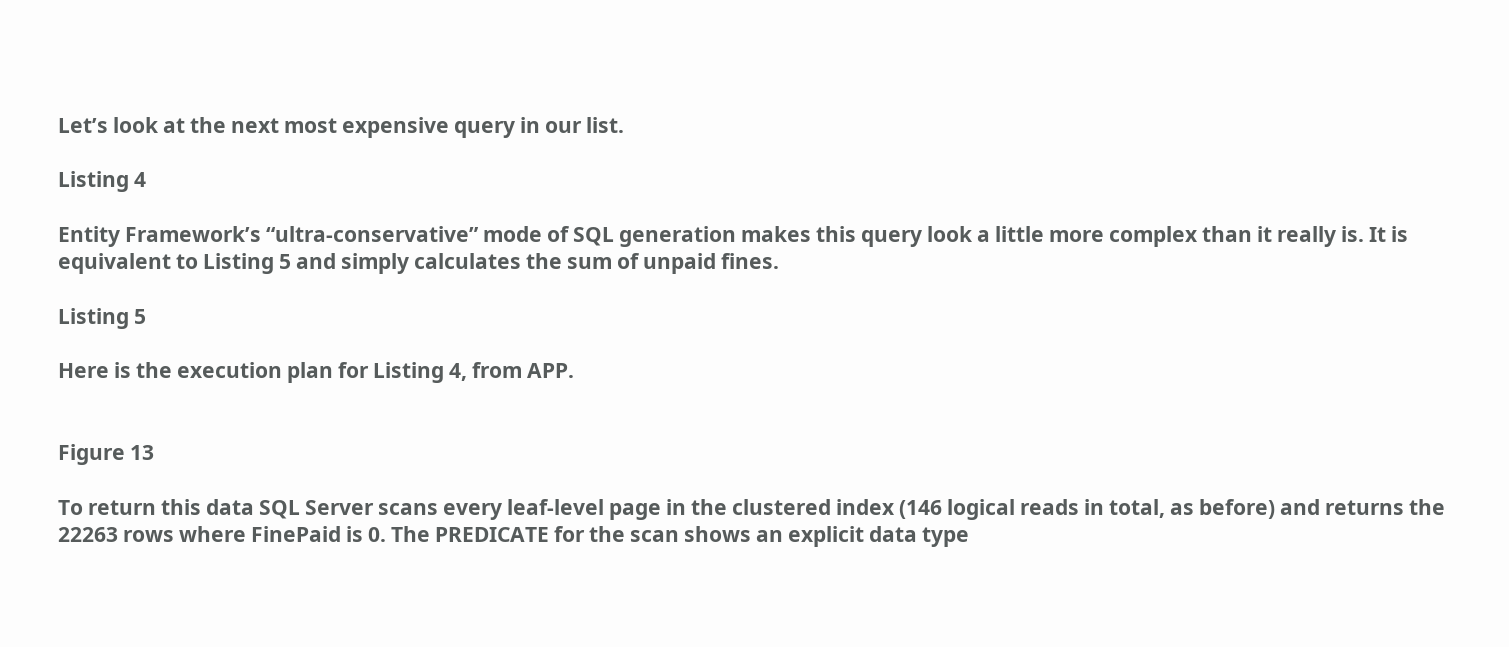Let’s look at the next most expensive query in our list.

Listing 4

Entity Framework’s “ultra-conservative” mode of SQL generation makes this query look a little more complex than it really is. It is equivalent to Listing 5 and simply calculates the sum of unpaid fines.

Listing 5

Here is the execution plan for Listing 4, from APP.


Figure 13

To return this data SQL Server scans every leaf-level page in the clustered index (146 logical reads in total, as before) and returns the 22263 rows where FinePaid is 0. The PREDICATE for the scan shows an explicit data type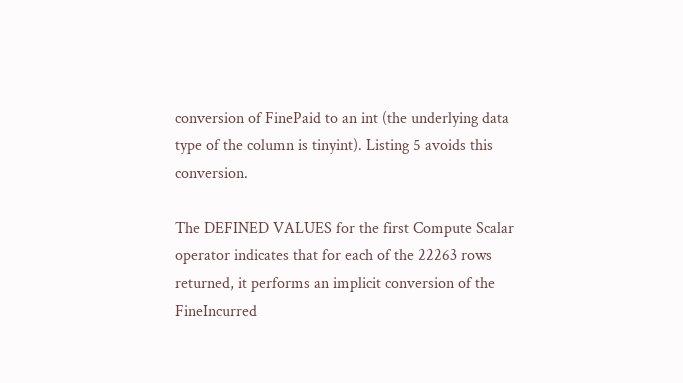conversion of FinePaid to an int (the underlying data type of the column is tinyint). Listing 5 avoids this conversion.

The DEFINED VALUES for the first Compute Scalar operator indicates that for each of the 22263 rows returned, it performs an implicit conversion of the FineIncurred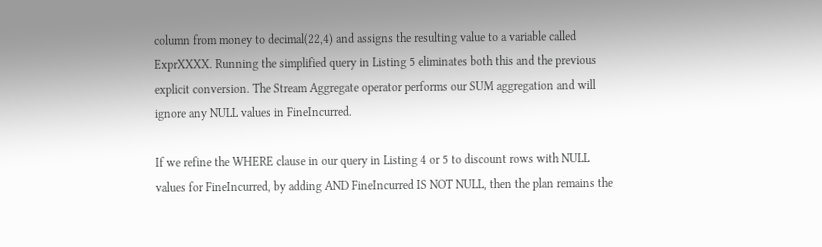column from money to decimal(22,4) and assigns the resulting value to a variable called ExprXXXX. Running the simplified query in Listing 5 eliminates both this and the previous explicit conversion. The Stream Aggregate operator performs our SUM aggregation and will ignore any NULL values in FineIncurred.

If we refine the WHERE clause in our query in Listing 4 or 5 to discount rows with NULL values for FineIncurred, by adding AND FineIncurred IS NOT NULL, then the plan remains the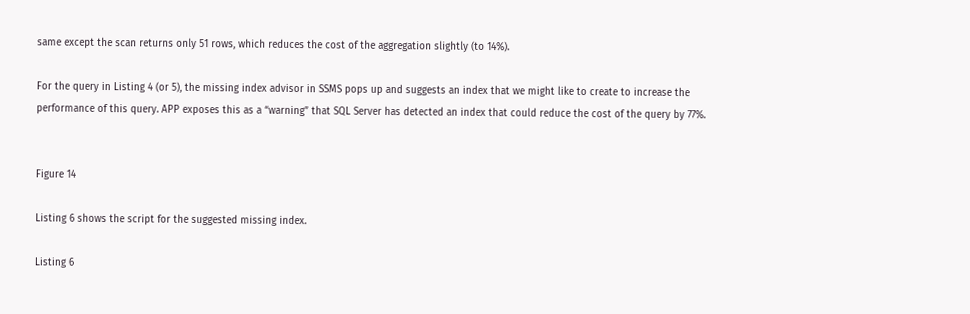same except the scan returns only 51 rows, which reduces the cost of the aggregation slightly (to 14%).

For the query in Listing 4 (or 5), the missing index advisor in SSMS pops up and suggests an index that we might like to create to increase the performance of this query. APP exposes this as a “warning” that SQL Server has detected an index that could reduce the cost of the query by 77%.


Figure 14

Listing 6 shows the script for the suggested missing index.

Listing 6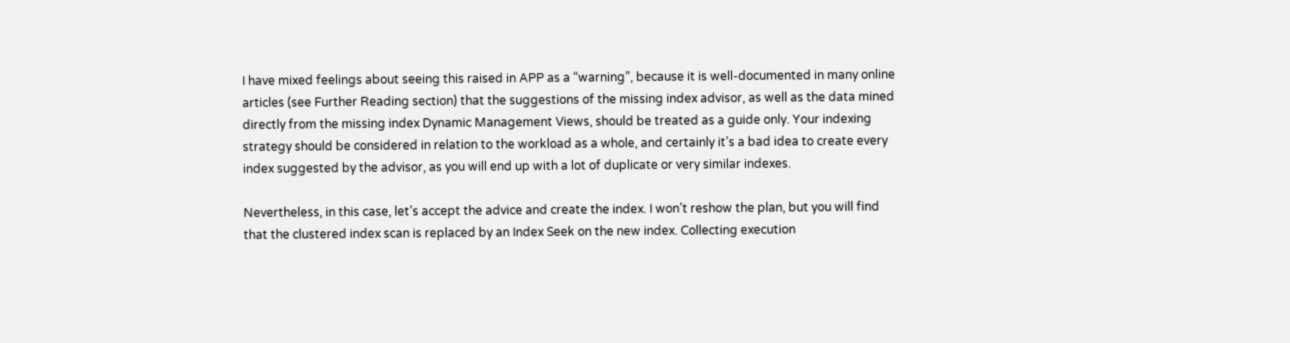I have mixed feelings about seeing this raised in APP as a “warning”, because it is well-documented in many online articles (see Further Reading section) that the suggestions of the missing index advisor, as well as the data mined directly from the missing index Dynamic Management Views, should be treated as a guide only. Your indexing strategy should be considered in relation to the workload as a whole, and certainly it’s a bad idea to create every index suggested by the advisor, as you will end up with a lot of duplicate or very similar indexes.

Nevertheless, in this case, let’s accept the advice and create the index. I won’t reshow the plan, but you will find that the clustered index scan is replaced by an Index Seek on the new index. Collecting execution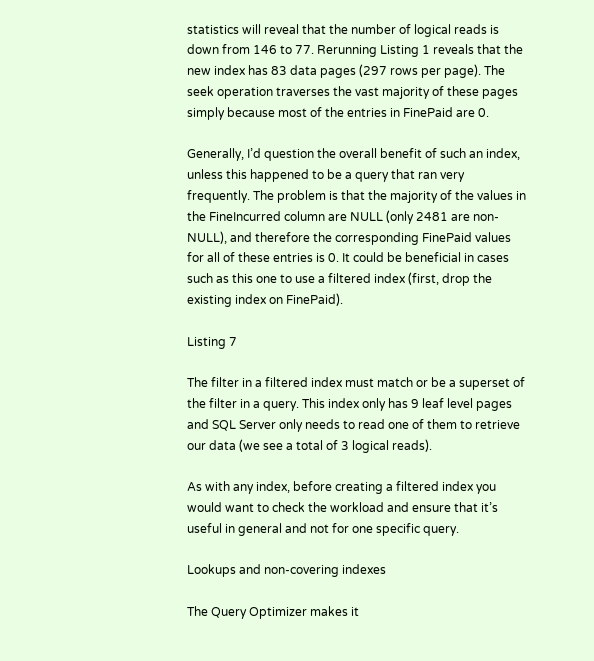statistics will reveal that the number of logical reads is down from 146 to 77. Rerunning Listing 1 reveals that the new index has 83 data pages (297 rows per page). The seek operation traverses the vast majority of these pages simply because most of the entries in FinePaid are 0.

Generally, I’d question the overall benefit of such an index, unless this happened to be a query that ran very frequently. The problem is that the majority of the values in the FineIncurred column are NULL (only 2481 are non-NULL), and therefore the corresponding FinePaid values for all of these entries is 0. It could be beneficial in cases such as this one to use a filtered index (first, drop the existing index on FinePaid).

Listing 7

The filter in a filtered index must match or be a superset of the filter in a query. This index only has 9 leaf level pages and SQL Server only needs to read one of them to retrieve our data (we see a total of 3 logical reads).

As with any index, before creating a filtered index you would want to check the workload and ensure that it’s useful in general and not for one specific query.

Lookups and non-covering indexes

The Query Optimizer makes it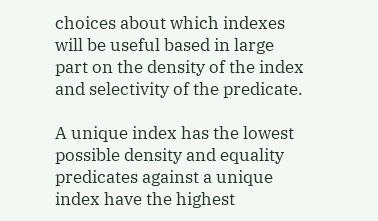choices about which indexes will be useful based in large part on the density of the index and selectivity of the predicate.

A unique index has the lowest possible density and equality predicates against a unique index have the highest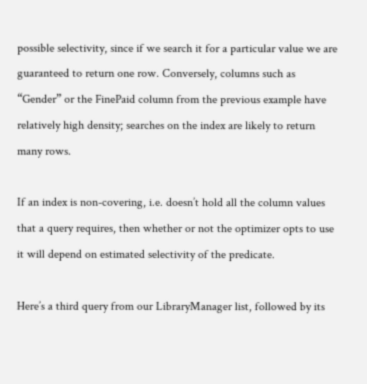possible selectivity, since if we search it for a particular value we are guaranteed to return one row. Conversely, columns such as “Gender” or the FinePaid column from the previous example have relatively high density; searches on the index are likely to return many rows.

If an index is non-covering, i.e. doesn’t hold all the column values that a query requires, then whether or not the optimizer opts to use it will depend on estimated selectivity of the predicate.

Here’s a third query from our LibraryManager list, followed by its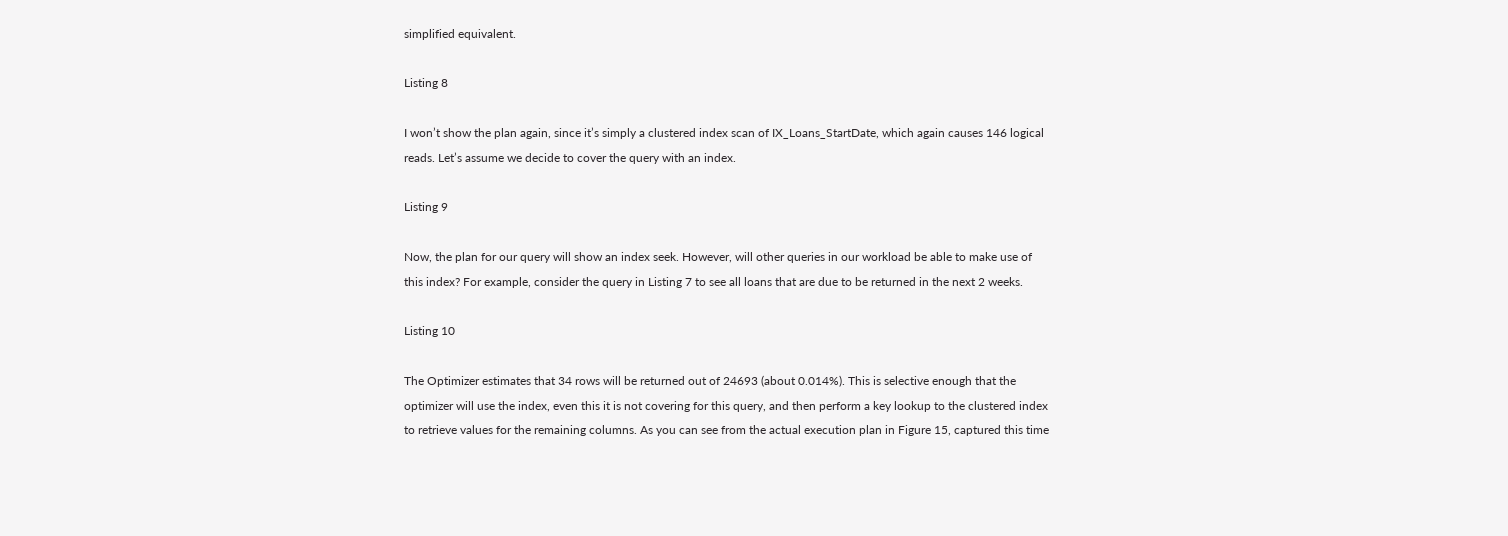simplified equivalent.

Listing 8

I won’t show the plan again, since it’s simply a clustered index scan of IX_Loans_StartDate, which again causes 146 logical reads. Let’s assume we decide to cover the query with an index.

Listing 9

Now, the plan for our query will show an index seek. However, will other queries in our workload be able to make use of this index? For example, consider the query in Listing 7 to see all loans that are due to be returned in the next 2 weeks.

Listing 10

The Optimizer estimates that 34 rows will be returned out of 24693 (about 0.014%). This is selective enough that the optimizer will use the index, even this it is not covering for this query, and then perform a key lookup to the clustered index to retrieve values for the remaining columns. As you can see from the actual execution plan in Figure 15, captured this time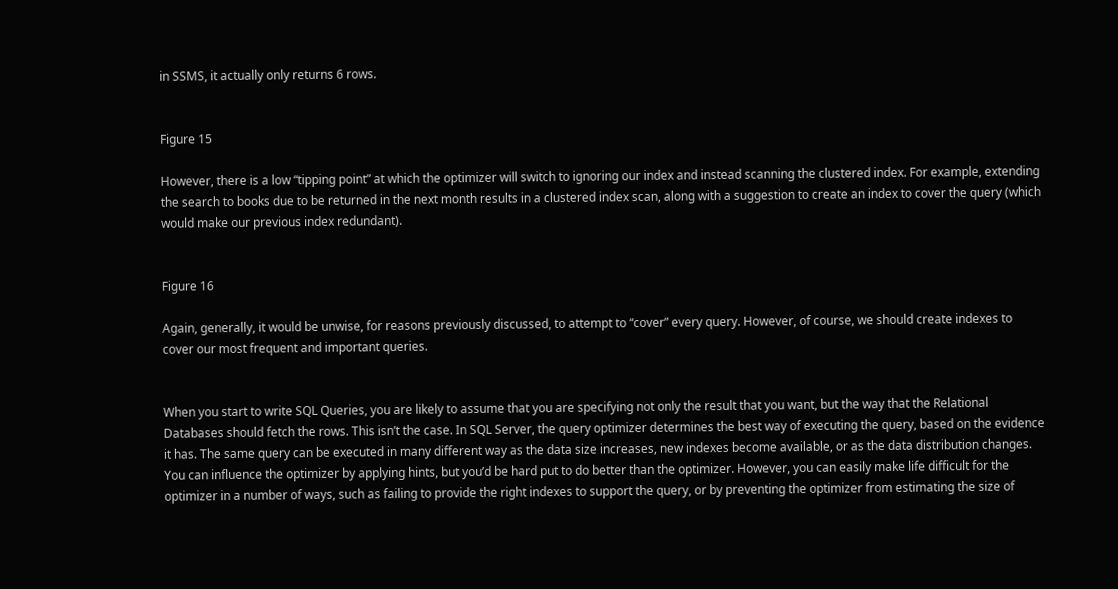in SSMS, it actually only returns 6 rows.


Figure 15

However, there is a low “tipping point” at which the optimizer will switch to ignoring our index and instead scanning the clustered index. For example, extending the search to books due to be returned in the next month results in a clustered index scan, along with a suggestion to create an index to cover the query (which would make our previous index redundant).


Figure 16

Again, generally, it would be unwise, for reasons previously discussed, to attempt to “cover” every query. However, of course, we should create indexes to cover our most frequent and important queries.


When you start to write SQL Queries, you are likely to assume that you are specifying not only the result that you want, but the way that the Relational Databases should fetch the rows. This isn’t the case. In SQL Server, the query optimizer determines the best way of executing the query, based on the evidence it has. The same query can be executed in many different way as the data size increases, new indexes become available, or as the data distribution changes. You can influence the optimizer by applying hints, but you’d be hard put to do better than the optimizer. However, you can easily make life difficult for the optimizer in a number of ways, such as failing to provide the right indexes to support the query, or by preventing the optimizer from estimating the size of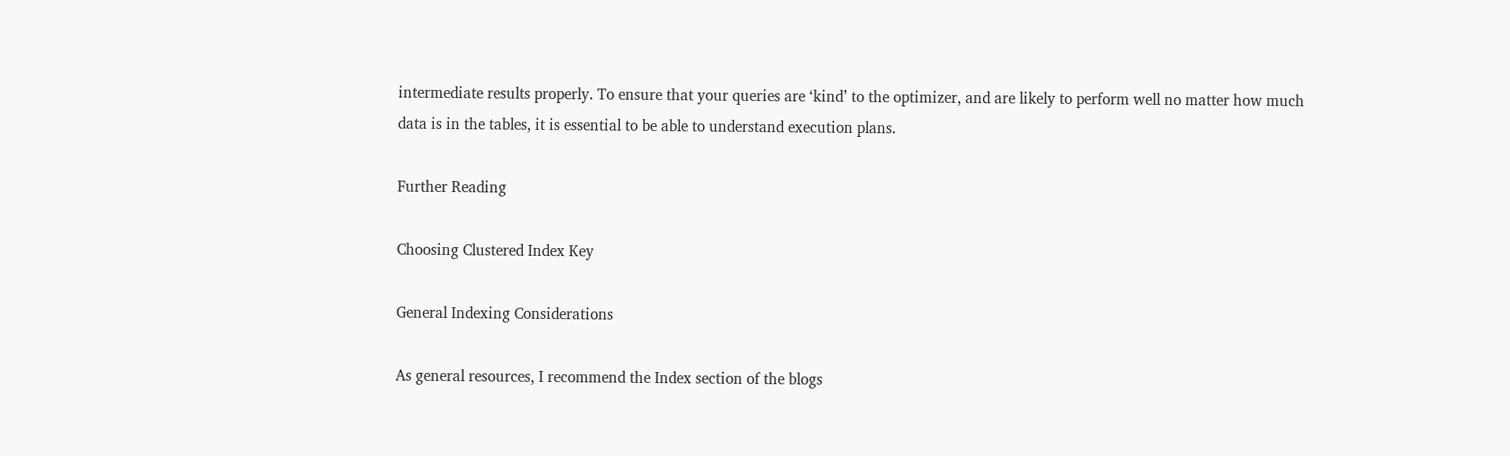intermediate results properly. To ensure that your queries are ‘kind’ to the optimizer, and are likely to perform well no matter how much data is in the tables, it is essential to be able to understand execution plans.

Further Reading

Choosing Clustered Index Key

General Indexing Considerations

As general resources, I recommend the Index section of the blogs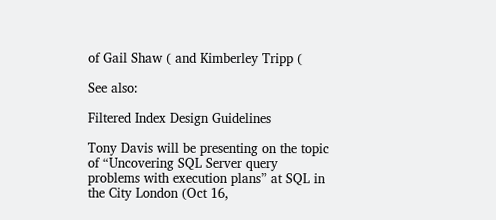of Gail Shaw ( and Kimberley Tripp (

See also:

Filtered Index Design Guidelines

Tony Davis will be presenting on the topic of “Uncovering SQL Server query problems with execution plans” at SQL in the City London (Oct 16,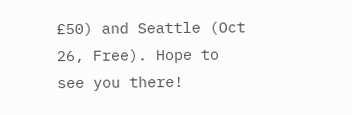£50) and Seattle (Oct 26, Free). Hope to see you there!